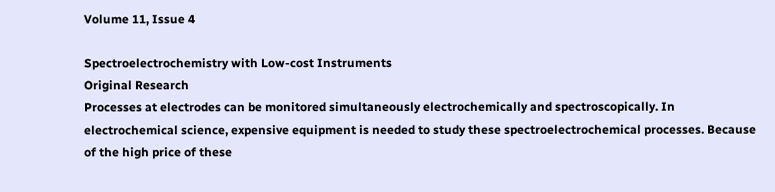Volume 11, Issue 4

Spectroelectrochemistry with Low-cost Instruments
Original Research
Processes at electrodes can be monitored simultaneously electrochemically and spectroscopically. In electrochemical science, expensive equipment is needed to study these spectroelectrochemical processes. Because of the high price of these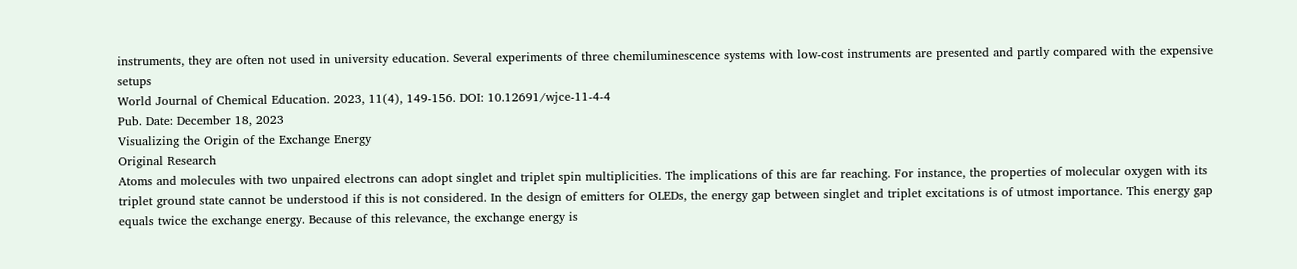instruments, they are often not used in university education. Several experiments of three chemiluminescence systems with low-cost instruments are presented and partly compared with the expensive setups
World Journal of Chemical Education. 2023, 11(4), 149-156. DOI: 10.12691/wjce-11-4-4
Pub. Date: December 18, 2023
Visualizing the Origin of the Exchange Energy
Original Research
Atoms and molecules with two unpaired electrons can adopt singlet and triplet spin multiplicities. The implications of this are far reaching. For instance, the properties of molecular oxygen with its triplet ground state cannot be understood if this is not considered. In the design of emitters for OLEDs, the energy gap between singlet and triplet excitations is of utmost importance. This energy gap equals twice the exchange energy. Because of this relevance, the exchange energy is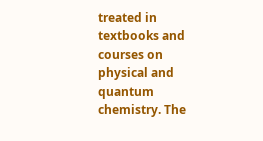treated in textbooks and courses on physical and quantum chemistry. The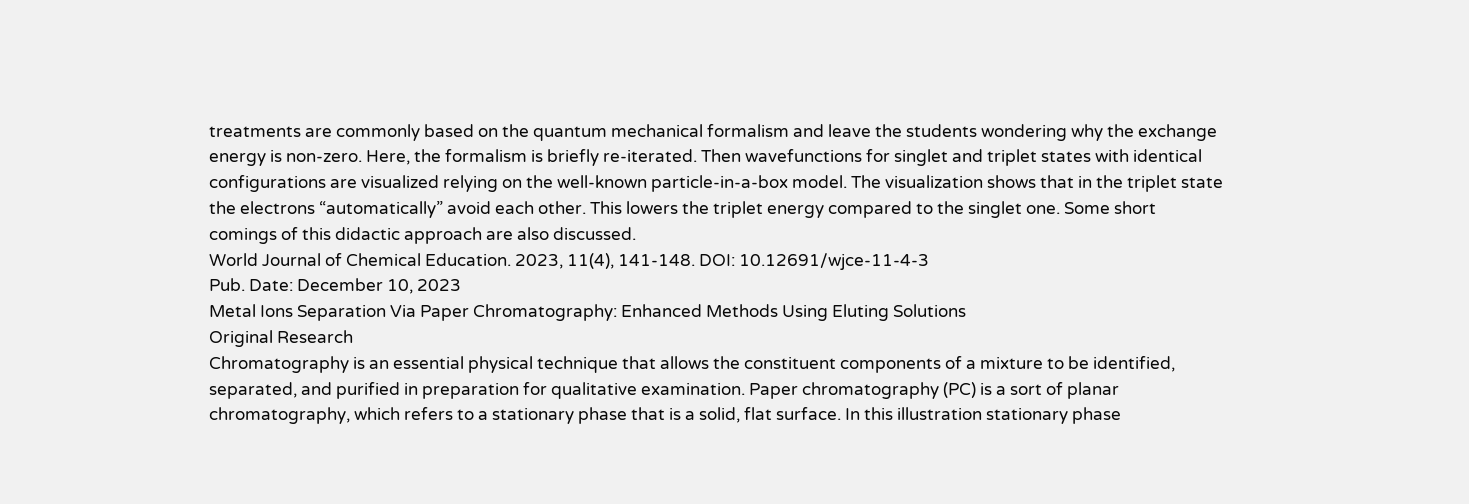treatments are commonly based on the quantum mechanical formalism and leave the students wondering why the exchange energy is non-zero. Here, the formalism is briefly re-iterated. Then wavefunctions for singlet and triplet states with identical configurations are visualized relying on the well-known particle-in-a-box model. The visualization shows that in the triplet state the electrons “automatically” avoid each other. This lowers the triplet energy compared to the singlet one. Some short comings of this didactic approach are also discussed.
World Journal of Chemical Education. 2023, 11(4), 141-148. DOI: 10.12691/wjce-11-4-3
Pub. Date: December 10, 2023
Metal Ions Separation Via Paper Chromatography: Enhanced Methods Using Eluting Solutions
Original Research
Chromatography is an essential physical technique that allows the constituent components of a mixture to be identified, separated, and purified in preparation for qualitative examination. Paper chromatography (PC) is a sort of planar chromatography, which refers to a stationary phase that is a solid, flat surface. In this illustration stationary phase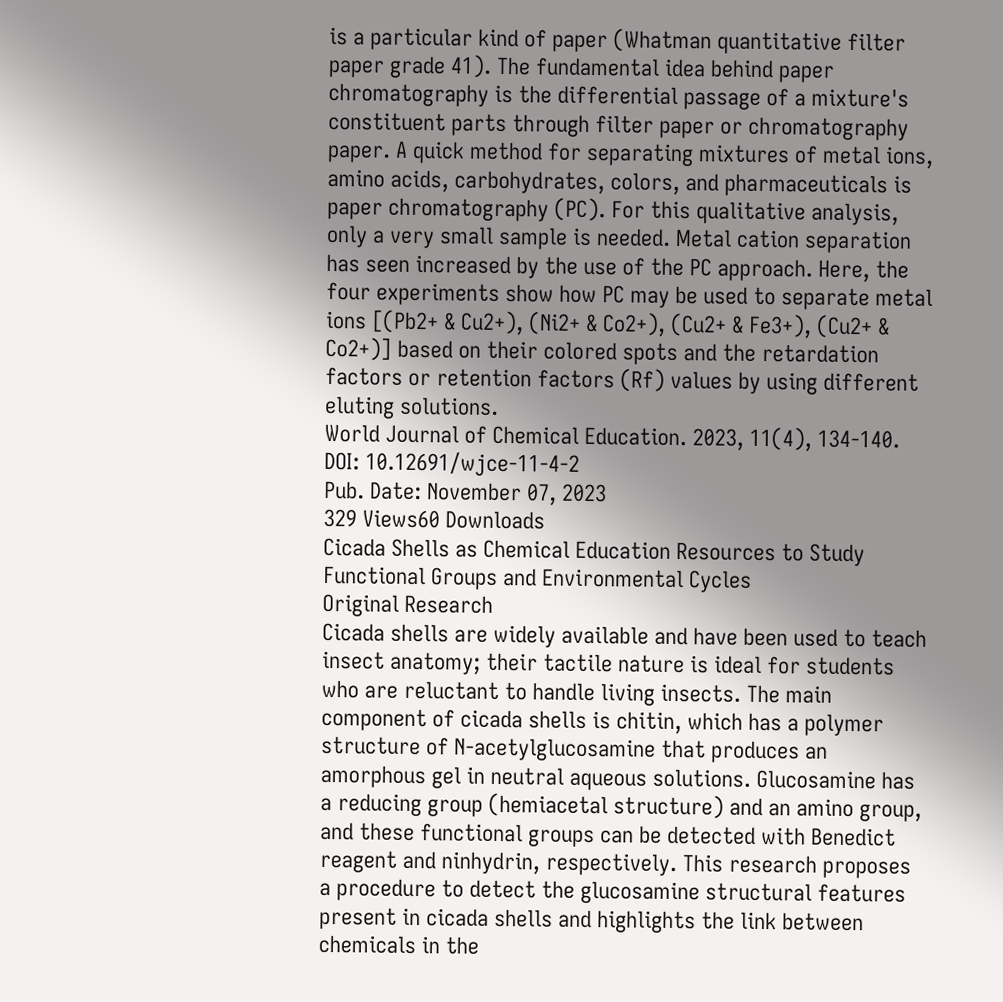is a particular kind of paper (Whatman quantitative filter paper grade 41). The fundamental idea behind paper chromatography is the differential passage of a mixture's constituent parts through filter paper or chromatography paper. A quick method for separating mixtures of metal ions, amino acids, carbohydrates, colors, and pharmaceuticals is paper chromatography (PC). For this qualitative analysis, only a very small sample is needed. Metal cation separation has seen increased by the use of the PC approach. Here, the four experiments show how PC may be used to separate metal ions [(Pb2+ & Cu2+), (Ni2+ & Co2+), (Cu2+ & Fe3+), (Cu2+ & Co2+)] based on their colored spots and the retardation factors or retention factors (Rf) values by using different eluting solutions.
World Journal of Chemical Education. 2023, 11(4), 134-140. DOI: 10.12691/wjce-11-4-2
Pub. Date: November 07, 2023
329 Views60 Downloads
Cicada Shells as Chemical Education Resources to Study Functional Groups and Environmental Cycles
Original Research
Cicada shells are widely available and have been used to teach insect anatomy; their tactile nature is ideal for students who are reluctant to handle living insects. The main component of cicada shells is chitin, which has a polymer structure of N-acetylglucosamine that produces an amorphous gel in neutral aqueous solutions. Glucosamine has a reducing group (hemiacetal structure) and an amino group, and these functional groups can be detected with Benedict reagent and ninhydrin, respectively. This research proposes a procedure to detect the glucosamine structural features present in cicada shells and highlights the link between chemicals in the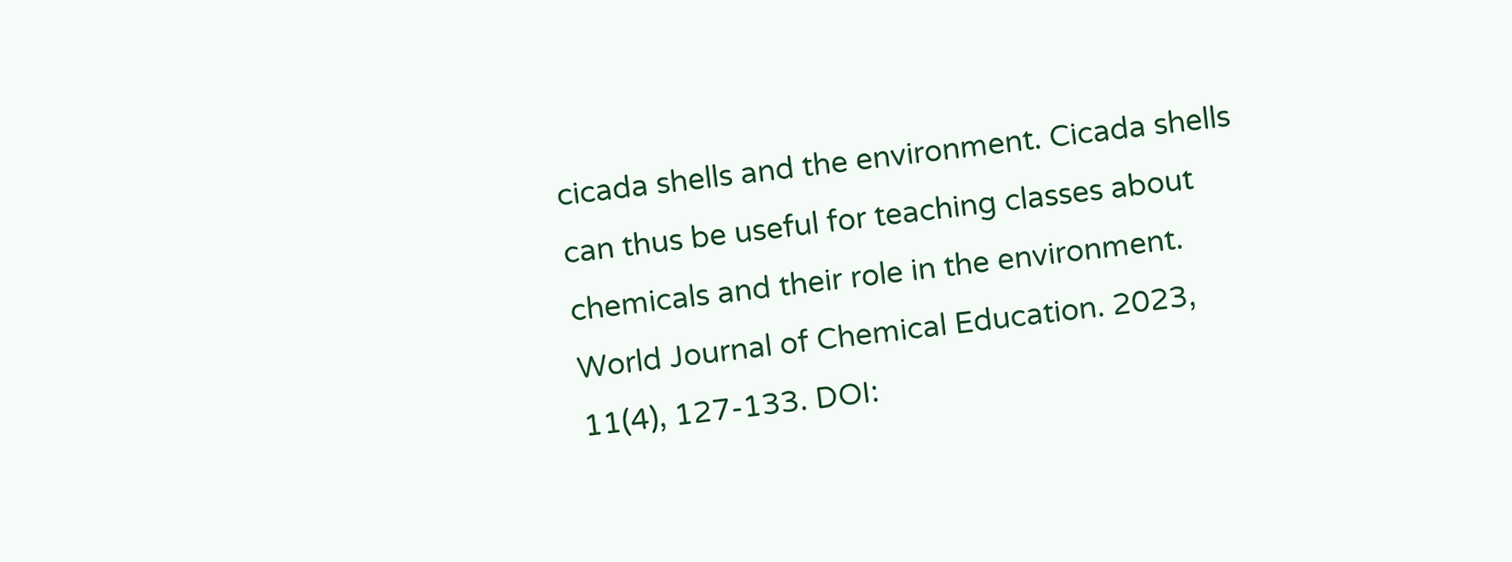cicada shells and the environment. Cicada shells can thus be useful for teaching classes about chemicals and their role in the environment.
World Journal of Chemical Education. 2023, 11(4), 127-133. DOI: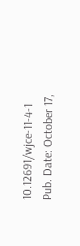10.12691/wjce-11-4-1
Pub. Date: October 17,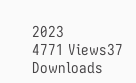2023
4771 Views37 Downloads